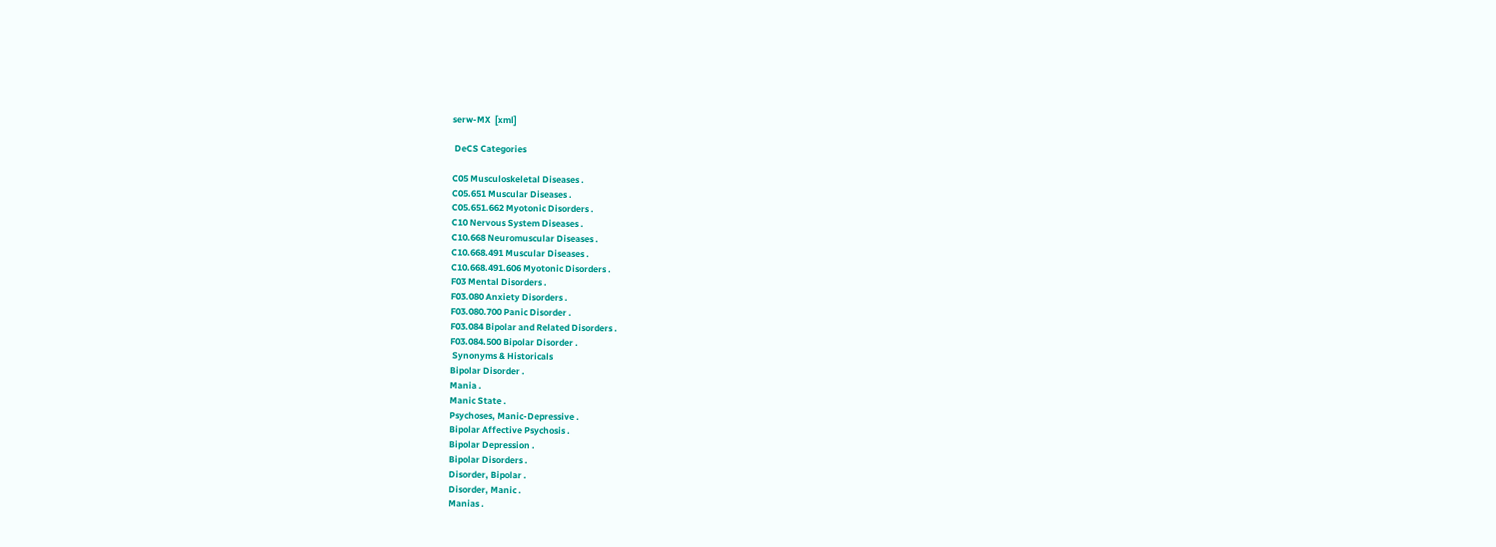serw-MX  [xml]

 DeCS Categories

C05 Musculoskeletal Diseases .
C05.651 Muscular Diseases .
C05.651.662 Myotonic Disorders .
C10 Nervous System Diseases .
C10.668 Neuromuscular Diseases .
C10.668.491 Muscular Diseases .
C10.668.491.606 Myotonic Disorders .
F03 Mental Disorders .
F03.080 Anxiety Disorders .
F03.080.700 Panic Disorder .
F03.084 Bipolar and Related Disorders .
F03.084.500 Bipolar Disorder .
 Synonyms & Historicals
Bipolar Disorder .
Mania .
Manic State .
Psychoses, Manic-Depressive .
Bipolar Affective Psychosis .
Bipolar Depression .
Bipolar Disorders .
Disorder, Bipolar .
Disorder, Manic .
Manias .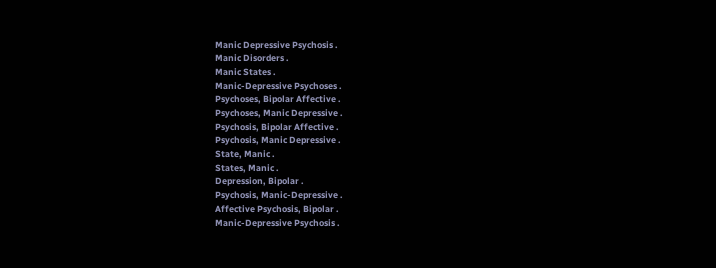Manic Depressive Psychosis .
Manic Disorders .
Manic States .
Manic-Depressive Psychoses .
Psychoses, Bipolar Affective .
Psychoses, Manic Depressive .
Psychosis, Bipolar Affective .
Psychosis, Manic Depressive .
State, Manic .
States, Manic .
Depression, Bipolar .
Psychosis, Manic-Depressive .
Affective Psychosis, Bipolar .
Manic-Depressive Psychosis .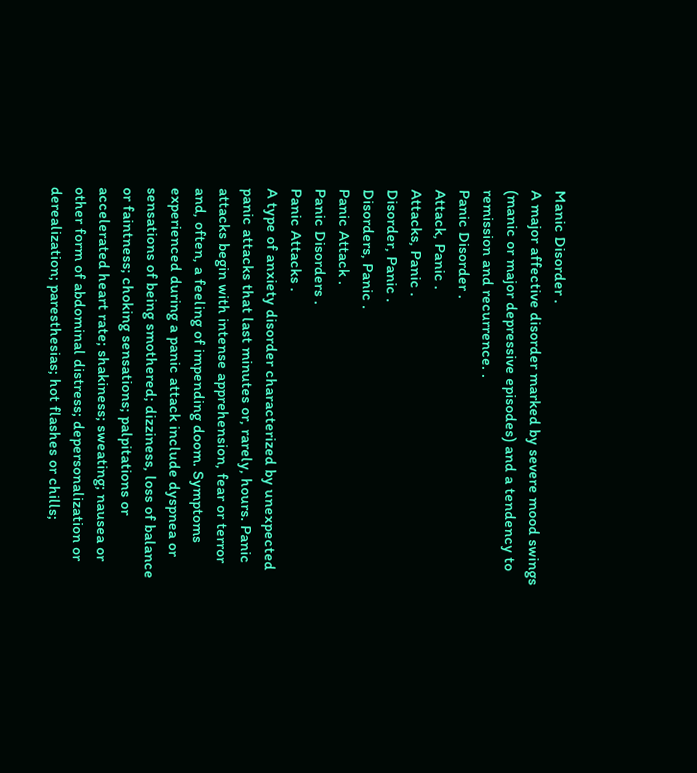Manic Disorder .
A major affective disorder marked by severe mood swings (manic or major depressive episodes) and a tendency to remission and recurrence. .
Panic Disorder .
Attack, Panic .
Attacks, Panic .
Disorder, Panic .
Disorders, Panic .
Panic Attack .
Panic Disorders .
Panic Attacks .
A type of anxiety disorder characterized by unexpected panic attacks that last minutes or, rarely, hours. Panic attacks begin with intense apprehension, fear or terror and, often, a feeling of impending doom. Symptoms experienced during a panic attack include dyspnea or sensations of being smothered; dizziness, loss of balance or faintness; choking sensations; palpitations or accelerated heart rate; shakiness; sweating; nausea or other form of abdominal distress; depersonalization or derealization; paresthesias; hot flashes or chills;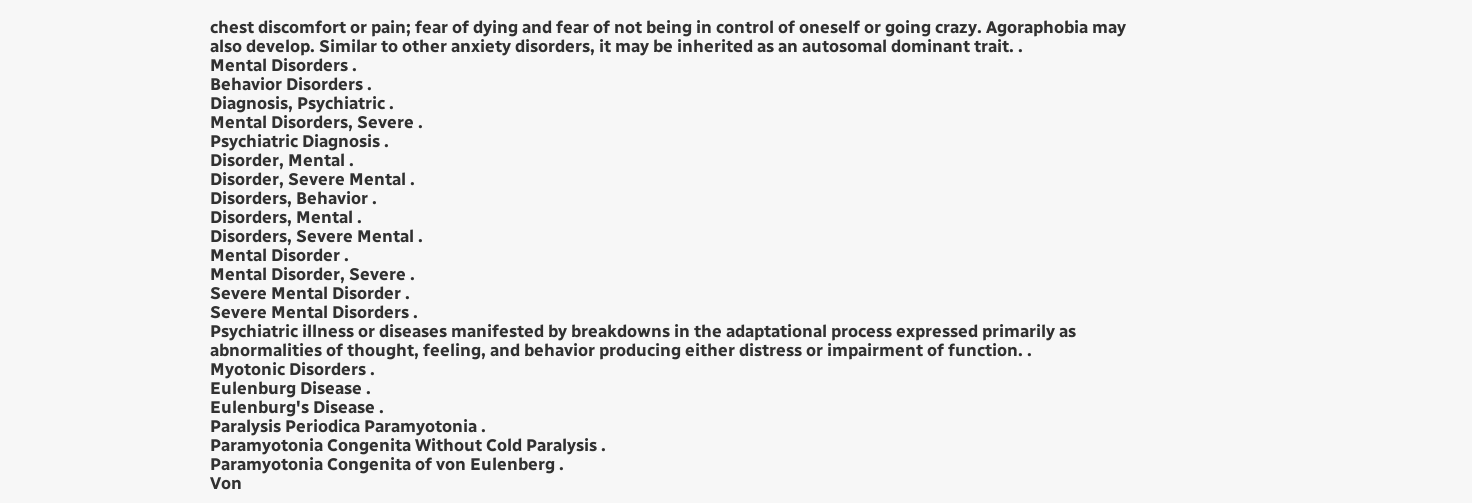chest discomfort or pain; fear of dying and fear of not being in control of oneself or going crazy. Agoraphobia may also develop. Similar to other anxiety disorders, it may be inherited as an autosomal dominant trait. .
Mental Disorders .
Behavior Disorders .
Diagnosis, Psychiatric .
Mental Disorders, Severe .
Psychiatric Diagnosis .
Disorder, Mental .
Disorder, Severe Mental .
Disorders, Behavior .
Disorders, Mental .
Disorders, Severe Mental .
Mental Disorder .
Mental Disorder, Severe .
Severe Mental Disorder .
Severe Mental Disorders .
Psychiatric illness or diseases manifested by breakdowns in the adaptational process expressed primarily as abnormalities of thought, feeling, and behavior producing either distress or impairment of function. .
Myotonic Disorders .
Eulenburg Disease .
Eulenburg's Disease .
Paralysis Periodica Paramyotonia .
Paramyotonia Congenita Without Cold Paralysis .
Paramyotonia Congenita of von Eulenberg .
Von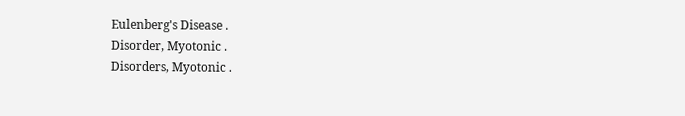Eulenberg's Disease .
Disorder, Myotonic .
Disorders, Myotonic .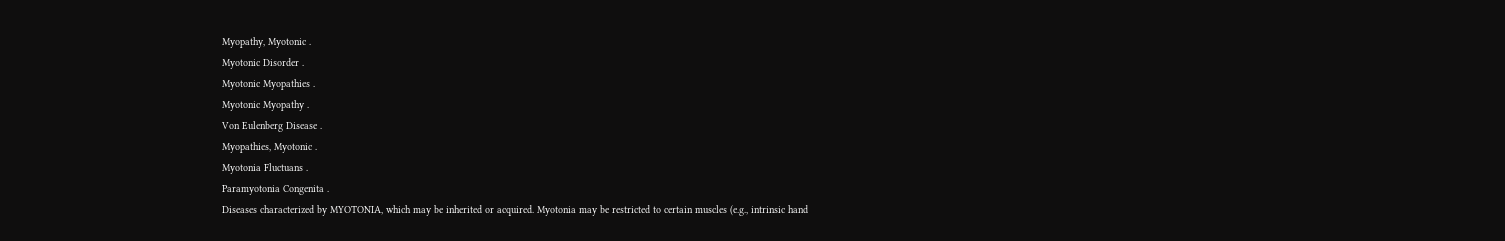Myopathy, Myotonic .
Myotonic Disorder .
Myotonic Myopathies .
Myotonic Myopathy .
Von Eulenberg Disease .
Myopathies, Myotonic .
Myotonia Fluctuans .
Paramyotonia Congenita .
Diseases characterized by MYOTONIA, which may be inherited or acquired. Myotonia may be restricted to certain muscles (e.g., intrinsic hand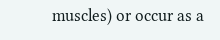muscles) or occur as a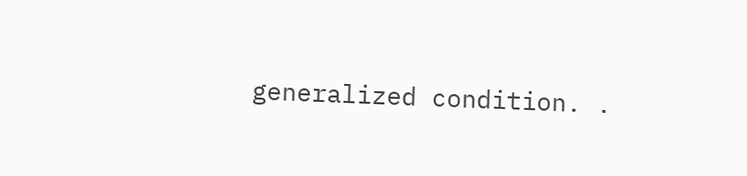generalized condition. .